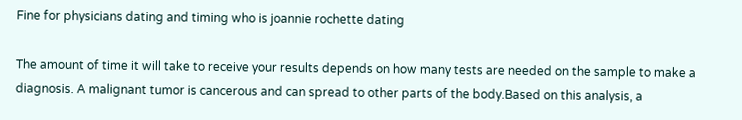Fine for physicians dating and timing who is joannie rochette dating

The amount of time it will take to receive your results depends on how many tests are needed on the sample to make a diagnosis. A malignant tumor is cancerous and can spread to other parts of the body.Based on this analysis, a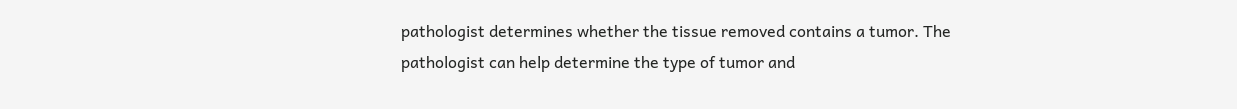pathologist determines whether the tissue removed contains a tumor. The pathologist can help determine the type of tumor and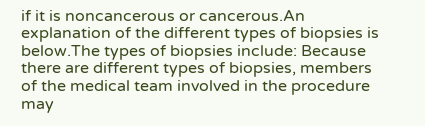if it is noncancerous or cancerous.An explanation of the different types of biopsies is below.The types of biopsies include: Because there are different types of biopsies, members of the medical team involved in the procedure may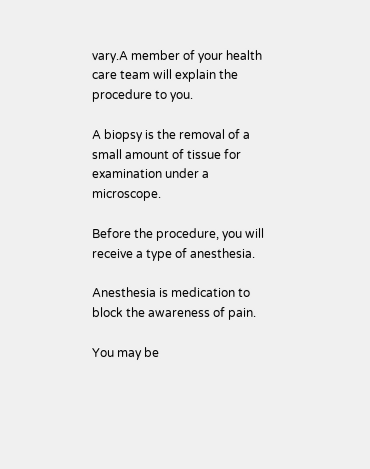vary.A member of your health care team will explain the procedure to you.

A biopsy is the removal of a small amount of tissue for examination under a microscope.

Before the procedure, you will receive a type of anesthesia.

Anesthesia is medication to block the awareness of pain.

You may be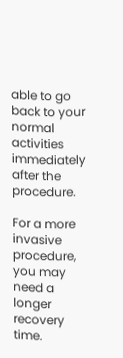able to go back to your normal activities immediately after the procedure.

For a more invasive procedure, you may need a longer recovery time.